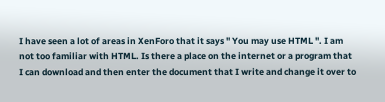I have seen a lot of areas in XenForo that it says " You may use HTML ". I am not too familiar with HTML. Is there a place on the internet or a program that I can download and then enter the document that I write and change it over to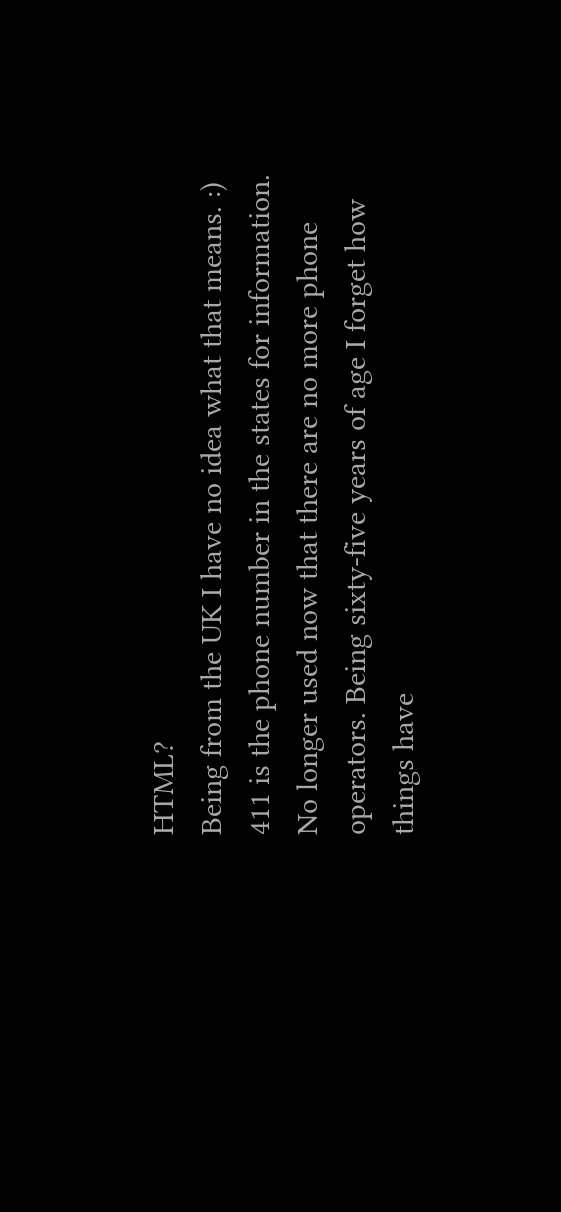HTML?
Being from the UK I have no idea what that means. :)
411 is the phone number in the states for information. No longer used now that there are no more phone operators. Being sixty-five years of age I forget how things have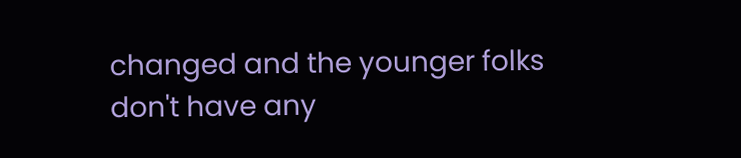changed and the younger folks don't have any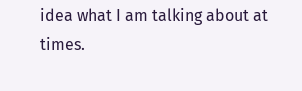idea what I am talking about at times.